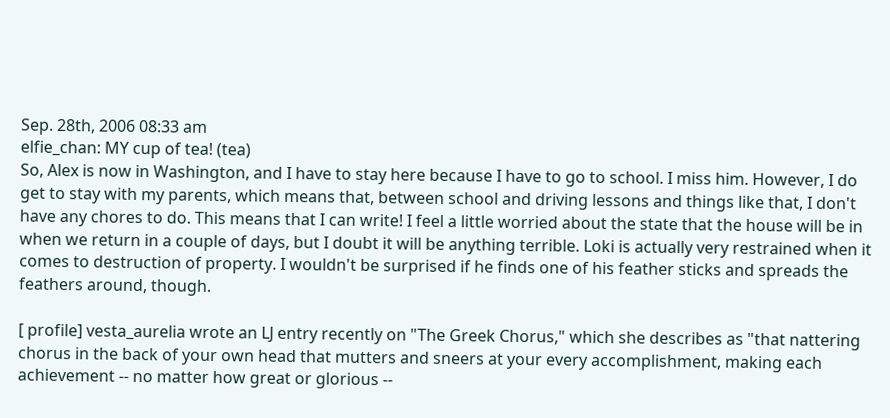Sep. 28th, 2006 08:33 am
elfie_chan: MY cup of tea! (tea)
So, Alex is now in Washington, and I have to stay here because I have to go to school. I miss him. However, I do get to stay with my parents, which means that, between school and driving lessons and things like that, I don't have any chores to do. This means that I can write! I feel a little worried about the state that the house will be in when we return in a couple of days, but I doubt it will be anything terrible. Loki is actually very restrained when it comes to destruction of property. I wouldn't be surprised if he finds one of his feather sticks and spreads the feathers around, though.

[ profile] vesta_aurelia wrote an LJ entry recently on "The Greek Chorus," which she describes as "that nattering chorus in the back of your own head that mutters and sneers at your every accomplishment, making each achievement -- no matter how great or glorious --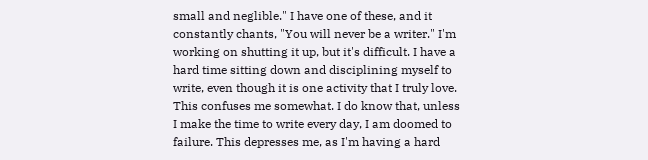small and neglible." I have one of these, and it constantly chants, "You will never be a writer." I'm working on shutting it up, but it's difficult. I have a hard time sitting down and disciplining myself to write, even though it is one activity that I truly love. This confuses me somewhat. I do know that, unless I make the time to write every day, I am doomed to failure. This depresses me, as I'm having a hard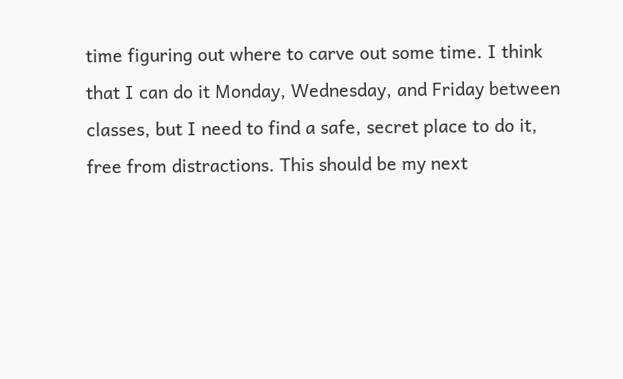time figuring out where to carve out some time. I think that I can do it Monday, Wednesday, and Friday between classes, but I need to find a safe, secret place to do it, free from distractions. This should be my next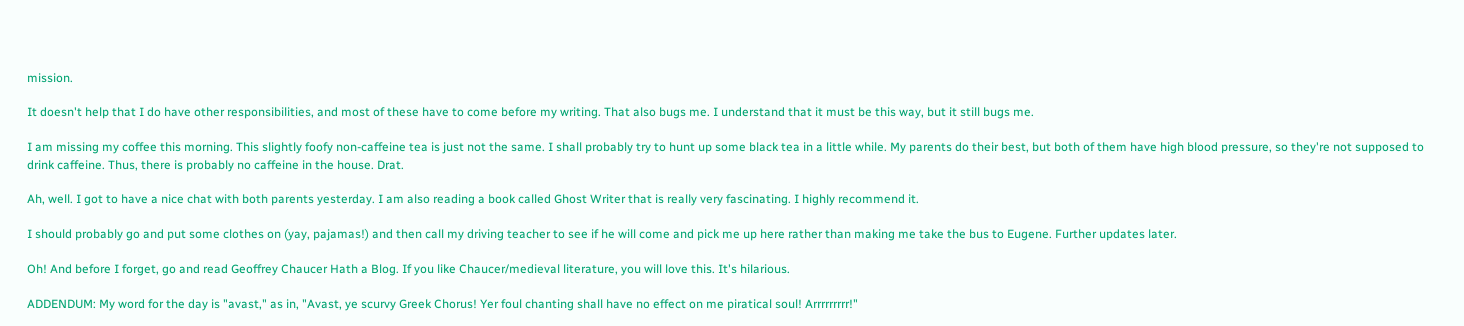mission.

It doesn't help that I do have other responsibilities, and most of these have to come before my writing. That also bugs me. I understand that it must be this way, but it still bugs me.

I am missing my coffee this morning. This slightly foofy non-caffeine tea is just not the same. I shall probably try to hunt up some black tea in a little while. My parents do their best, but both of them have high blood pressure, so they're not supposed to drink caffeine. Thus, there is probably no caffeine in the house. Drat.

Ah, well. I got to have a nice chat with both parents yesterday. I am also reading a book called Ghost Writer that is really very fascinating. I highly recommend it.

I should probably go and put some clothes on (yay, pajamas!) and then call my driving teacher to see if he will come and pick me up here rather than making me take the bus to Eugene. Further updates later.

Oh! And before I forget, go and read Geoffrey Chaucer Hath a Blog. If you like Chaucer/medieval literature, you will love this. It's hilarious.

ADDENDUM: My word for the day is "avast," as in, "Avast, ye scurvy Greek Chorus! Yer foul chanting shall have no effect on me piratical soul! Arrrrrrrrr!"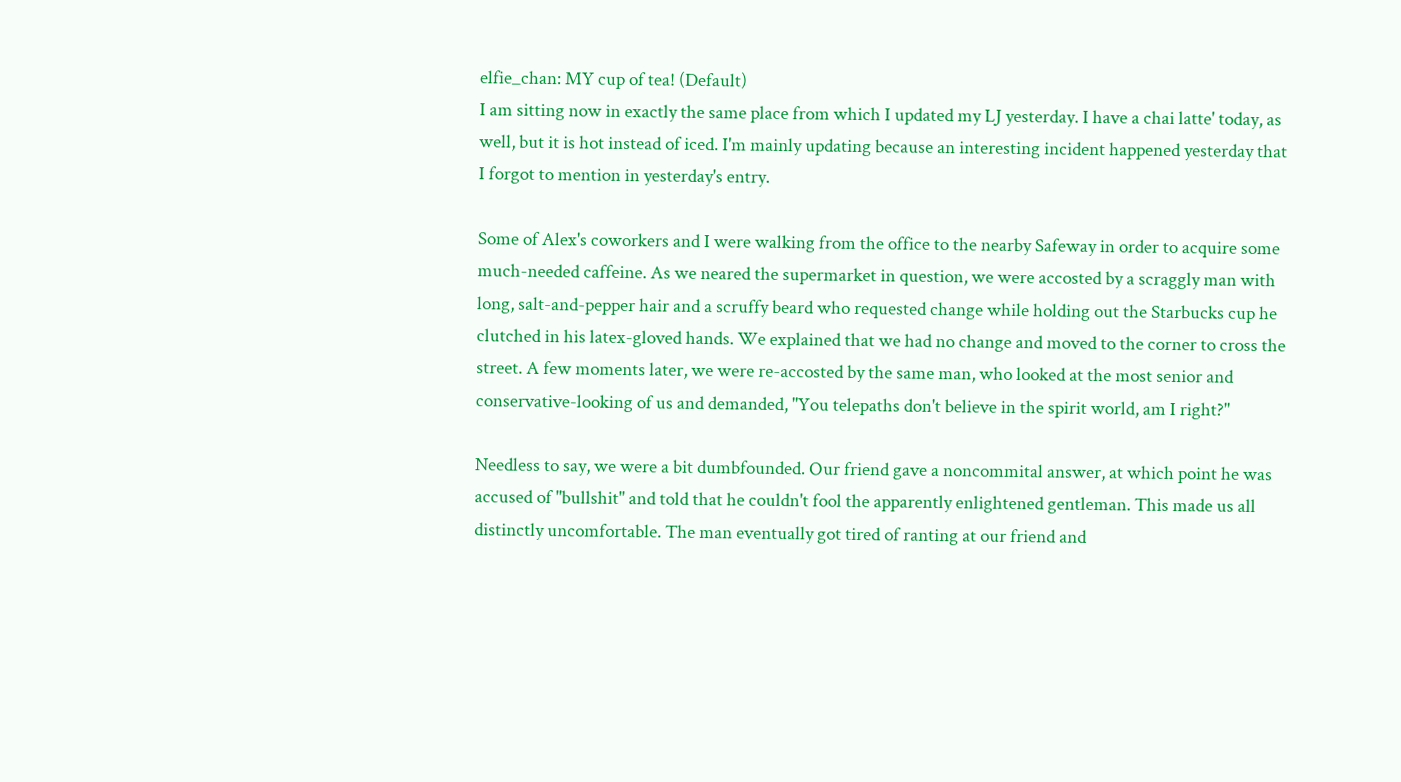elfie_chan: MY cup of tea! (Default)
I am sitting now in exactly the same place from which I updated my LJ yesterday. I have a chai latte' today, as well, but it is hot instead of iced. I'm mainly updating because an interesting incident happened yesterday that I forgot to mention in yesterday's entry.

Some of Alex's coworkers and I were walking from the office to the nearby Safeway in order to acquire some much-needed caffeine. As we neared the supermarket in question, we were accosted by a scraggly man with long, salt-and-pepper hair and a scruffy beard who requested change while holding out the Starbucks cup he clutched in his latex-gloved hands. We explained that we had no change and moved to the corner to cross the street. A few moments later, we were re-accosted by the same man, who looked at the most senior and conservative-looking of us and demanded, "You telepaths don't believe in the spirit world, am I right?"

Needless to say, we were a bit dumbfounded. Our friend gave a noncommital answer, at which point he was accused of "bullshit" and told that he couldn't fool the apparently enlightened gentleman. This made us all distinctly uncomfortable. The man eventually got tired of ranting at our friend and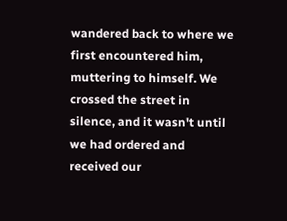wandered back to where we first encountered him, muttering to himself. We crossed the street in silence, and it wasn't until we had ordered and received our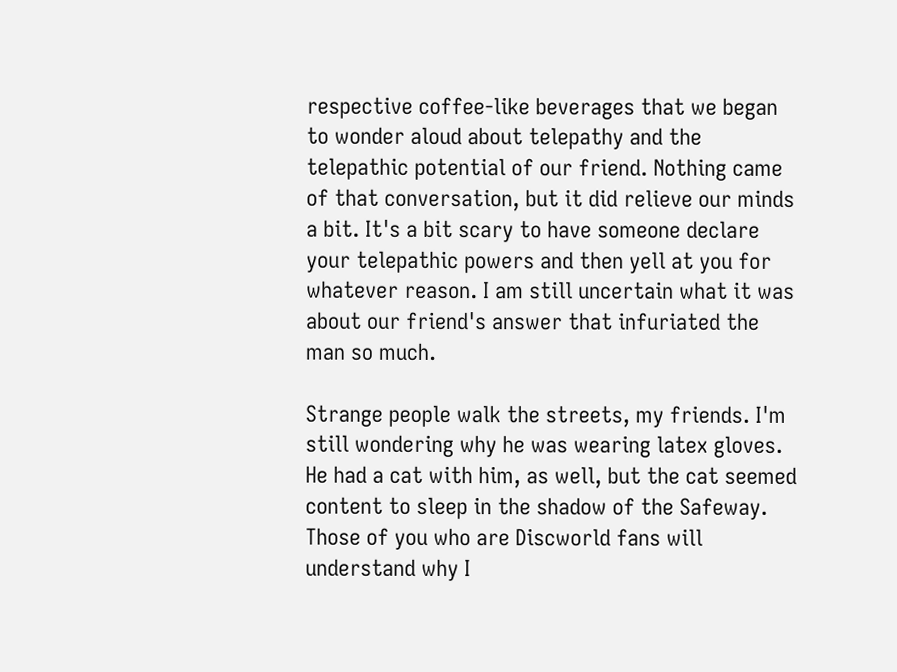respective coffee-like beverages that we began to wonder aloud about telepathy and the telepathic potential of our friend. Nothing came of that conversation, but it did relieve our minds a bit. It's a bit scary to have someone declare your telepathic powers and then yell at you for whatever reason. I am still uncertain what it was about our friend's answer that infuriated the man so much.

Strange people walk the streets, my friends. I'm still wondering why he was wearing latex gloves. He had a cat with him, as well, but the cat seemed content to sleep in the shadow of the Safeway. Those of you who are Discworld fans will understand why I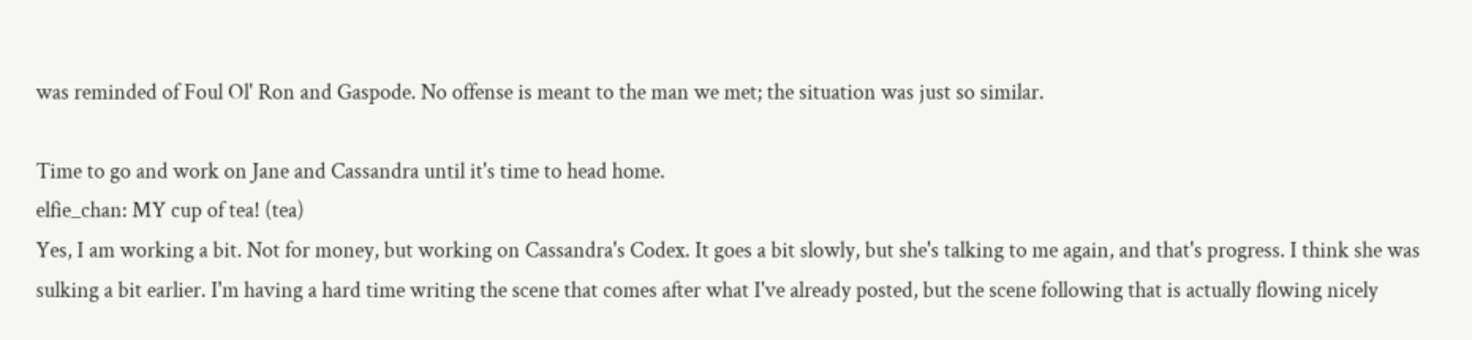was reminded of Foul Ol' Ron and Gaspode. No offense is meant to the man we met; the situation was just so similar.

Time to go and work on Jane and Cassandra until it's time to head home.
elfie_chan: MY cup of tea! (tea)
Yes, I am working a bit. Not for money, but working on Cassandra's Codex. It goes a bit slowly, but she's talking to me again, and that's progress. I think she was sulking a bit earlier. I'm having a hard time writing the scene that comes after what I've already posted, but the scene following that is actually flowing nicely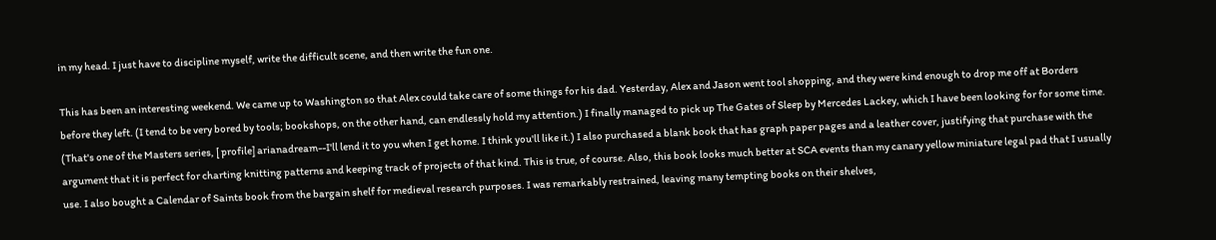in my head. I just have to discipline myself, write the difficult scene, and then write the fun one.

This has been an interesting weekend. We came up to Washington so that Alex could take care of some things for his dad. Yesterday, Alex and Jason went tool shopping, and they were kind enough to drop me off at Borders before they left. (I tend to be very bored by tools; bookshops, on the other hand, can endlessly hold my attention.) I finally managed to pick up The Gates of Sleep by Mercedes Lackey, which I have been looking for for some time. (That's one of the Masters series, [ profile] arianadream--I'll lend it to you when I get home. I think you'll like it.) I also purchased a blank book that has graph paper pages and a leather cover, justifying that purchase with the argument that it is perfect for charting knitting patterns and keeping track of projects of that kind. This is true, of course. Also, this book looks much better at SCA events than my canary yellow miniature legal pad that I usually use. I also bought a Calendar of Saints book from the bargain shelf for medieval research purposes. I was remarkably restrained, leaving many tempting books on their shelves,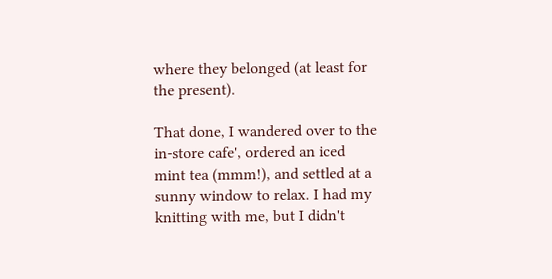where they belonged (at least for the present).

That done, I wandered over to the in-store cafe', ordered an iced mint tea (mmm!), and settled at a sunny window to relax. I had my knitting with me, but I didn't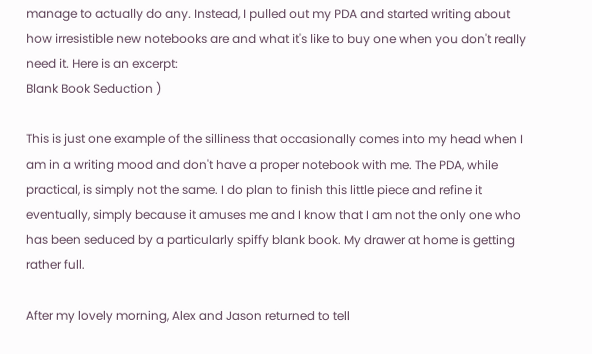manage to actually do any. Instead, I pulled out my PDA and started writing about how irresistible new notebooks are and what it's like to buy one when you don't really need it. Here is an excerpt:
Blank Book Seduction )

This is just one example of the silliness that occasionally comes into my head when I am in a writing mood and don't have a proper notebook with me. The PDA, while practical, is simply not the same. I do plan to finish this little piece and refine it eventually, simply because it amuses me and I know that I am not the only one who has been seduced by a particularly spiffy blank book. My drawer at home is getting rather full.

After my lovely morning, Alex and Jason returned to tell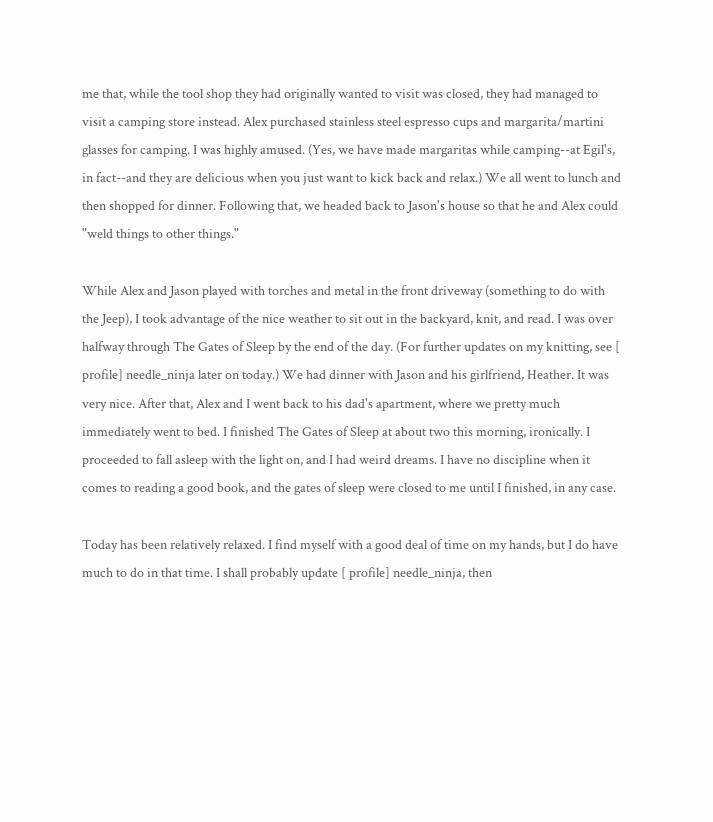me that, while the tool shop they had originally wanted to visit was closed, they had managed to visit a camping store instead. Alex purchased stainless steel espresso cups and margarita/martini glasses for camping. I was highly amused. (Yes, we have made margaritas while camping--at Egil's, in fact--and they are delicious when you just want to kick back and relax.) We all went to lunch and then shopped for dinner. Following that, we headed back to Jason's house so that he and Alex could "weld things to other things."

While Alex and Jason played with torches and metal in the front driveway (something to do with the Jeep), I took advantage of the nice weather to sit out in the backyard, knit, and read. I was over halfway through The Gates of Sleep by the end of the day. (For further updates on my knitting, see [ profile] needle_ninja later on today.) We had dinner with Jason and his girlfriend, Heather. It was very nice. After that, Alex and I went back to his dad's apartment, where we pretty much immediately went to bed. I finished The Gates of Sleep at about two this morning, ironically. I proceeded to fall asleep with the light on, and I had weird dreams. I have no discipline when it comes to reading a good book, and the gates of sleep were closed to me until I finished, in any case.

Today has been relatively relaxed. I find myself with a good deal of time on my hands, but I do have much to do in that time. I shall probably update [ profile] needle_ninja, then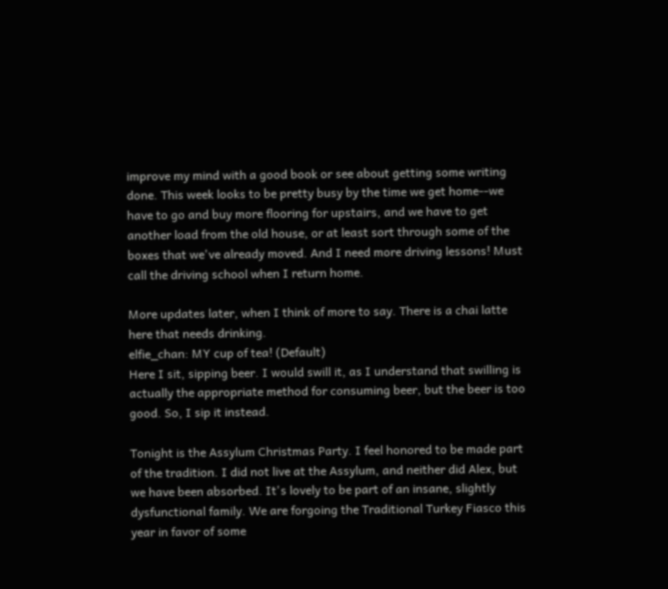improve my mind with a good book or see about getting some writing done. This week looks to be pretty busy by the time we get home--we have to go and buy more flooring for upstairs, and we have to get another load from the old house, or at least sort through some of the boxes that we've already moved. And I need more driving lessons! Must call the driving school when I return home.

More updates later, when I think of more to say. There is a chai latte here that needs drinking.
elfie_chan: MY cup of tea! (Default)
Here I sit, sipping beer. I would swill it, as I understand that swilling is actually the appropriate method for consuming beer, but the beer is too good. So, I sip it instead.

Tonight is the Assylum Christmas Party. I feel honored to be made part of the tradition. I did not live at the Assylum, and neither did Alex, but we have been absorbed. It's lovely to be part of an insane, slightly dysfunctional family. We are forgoing the Traditional Turkey Fiasco this year in favor of some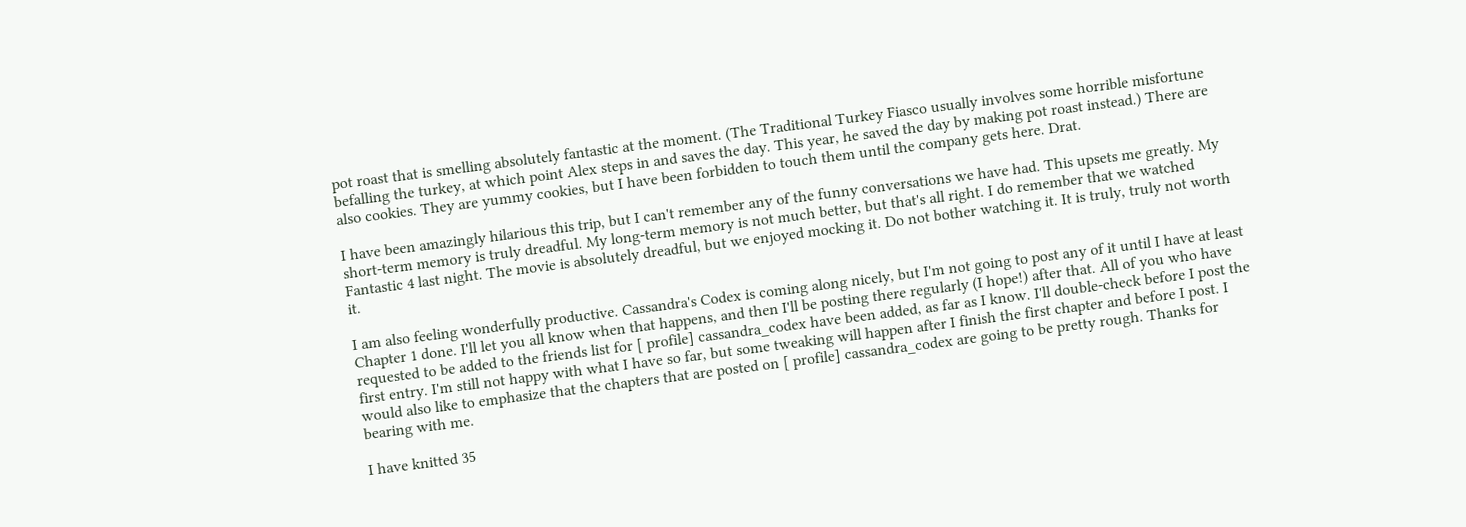pot roast that is smelling absolutely fantastic at the moment. (The Traditional Turkey Fiasco usually involves some horrible misfortune befalling the turkey, at which point Alex steps in and saves the day. This year, he saved the day by making pot roast instead.) There are also cookies. They are yummy cookies, but I have been forbidden to touch them until the company gets here. Drat.

I have been amazingly hilarious this trip, but I can't remember any of the funny conversations we have had. This upsets me greatly. My short-term memory is truly dreadful. My long-term memory is not much better, but that's all right. I do remember that we watched Fantastic 4 last night. The movie is absolutely dreadful, but we enjoyed mocking it. Do not bother watching it. It is truly, truly not worth it.

I am also feeling wonderfully productive. Cassandra's Codex is coming along nicely, but I'm not going to post any of it until I have at least Chapter 1 done. I'll let you all know when that happens, and then I'll be posting there regularly (I hope!) after that. All of you who have requested to be added to the friends list for [ profile] cassandra_codex have been added, as far as I know. I'll double-check before I post the first entry. I'm still not happy with what I have so far, but some tweaking will happen after I finish the first chapter and before I post. I would also like to emphasize that the chapters that are posted on [ profile] cassandra_codex are going to be pretty rough. Thanks for bearing with me.

I have knitted 35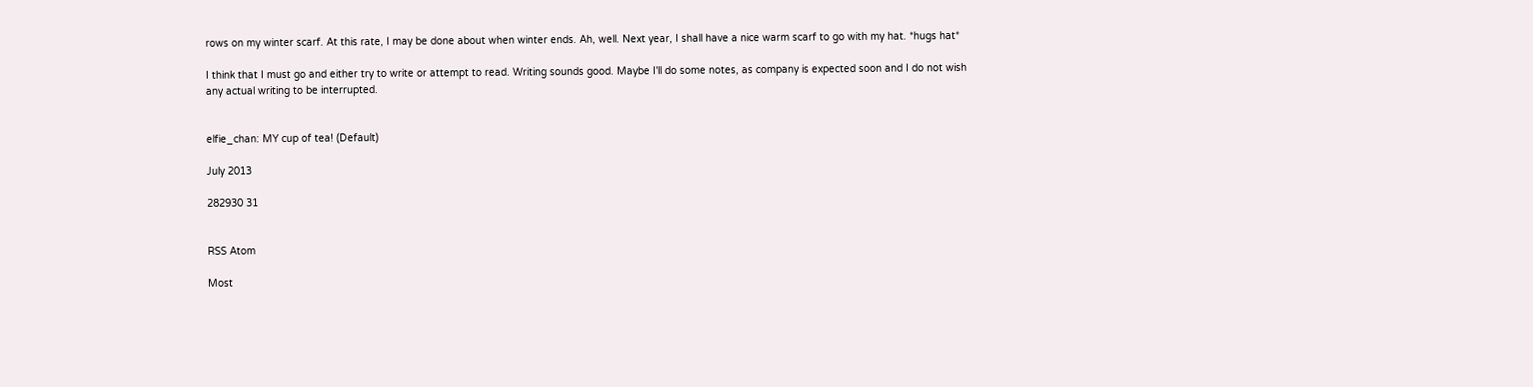rows on my winter scarf. At this rate, I may be done about when winter ends. Ah, well. Next year, I shall have a nice warm scarf to go with my hat. *hugs hat*

I think that I must go and either try to write or attempt to read. Writing sounds good. Maybe I'll do some notes, as company is expected soon and I do not wish any actual writing to be interrupted.


elfie_chan: MY cup of tea! (Default)

July 2013

282930 31


RSS Atom

Most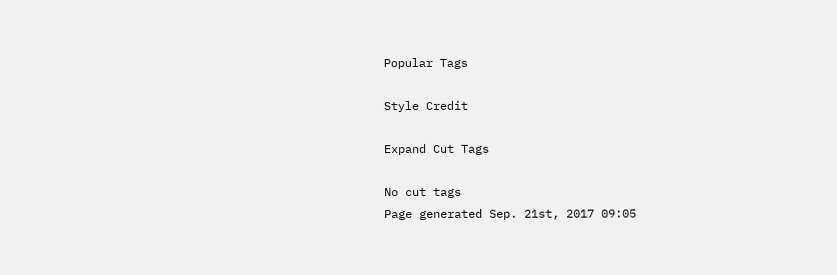Popular Tags

Style Credit

Expand Cut Tags

No cut tags
Page generated Sep. 21st, 2017 09:05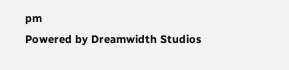pm
Powered by Dreamwidth Studios